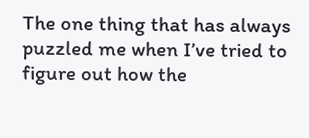The one thing that has always puzzled me when I’ve tried to figure out how the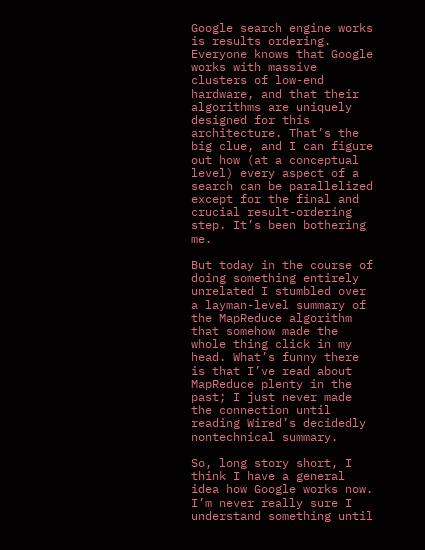Google search engine works is results ordering. Everyone knows that Google works with massive clusters of low-end hardware, and that their algorithms are uniquely designed for this architecture. That’s the big clue, and I can figure out how (at a conceptual level) every aspect of a search can be parallelized except for the final and crucial result-ordering step. It’s been bothering me.

But today in the course of doing something entirely unrelated I stumbled over a layman-level summary of the MapReduce algorithm that somehow made the whole thing click in my head. What’s funny there is that I’ve read about MapReduce plenty in the past; I just never made the connection until reading Wired’s decidedly nontechnical summary.

So, long story short, I think I have a general idea how Google works now. I’m never really sure I understand something until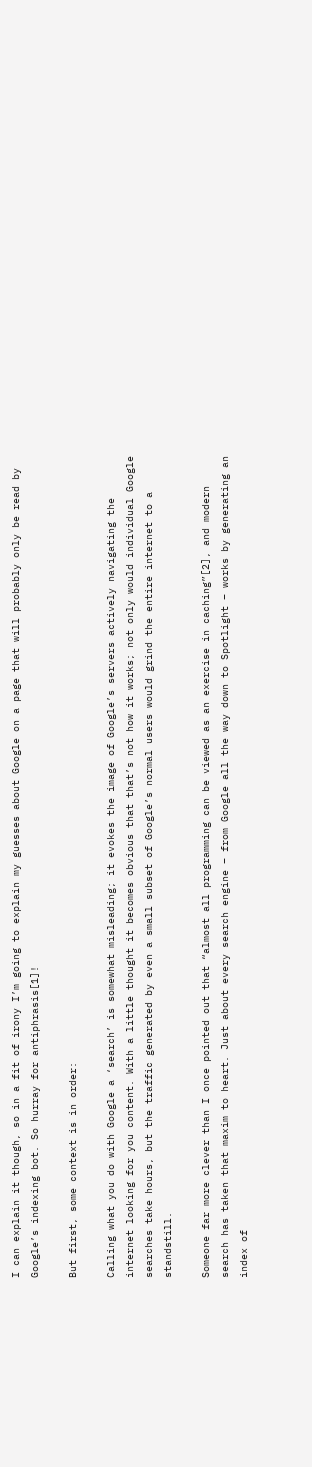I can explain it though, so in a fit of irony I’m going to explain my guesses about Google on a page that will probably only be read by Google’s indexing bot. So hurray for antiphrasis[1]!

But first, some context is in order:

Calling what you do with Google a ‘search’ is somewhat misleading; it evokes the image of Google’s servers actively navigating the internet looking for you content. With a little thought it becomes obvious that that’s not how it works; not only would individual Google searches take hours, but the traffic generated by even a small subset of Google’s normal users would grind the entire internet to a standstill.

Someone far more clever than I once pointed out that “almost all programming can be viewed as an exercise in caching”[2], and modern search has taken that maxim to heart. Just about every search engine – from Google all the way down to Spotlight – works by generating an index of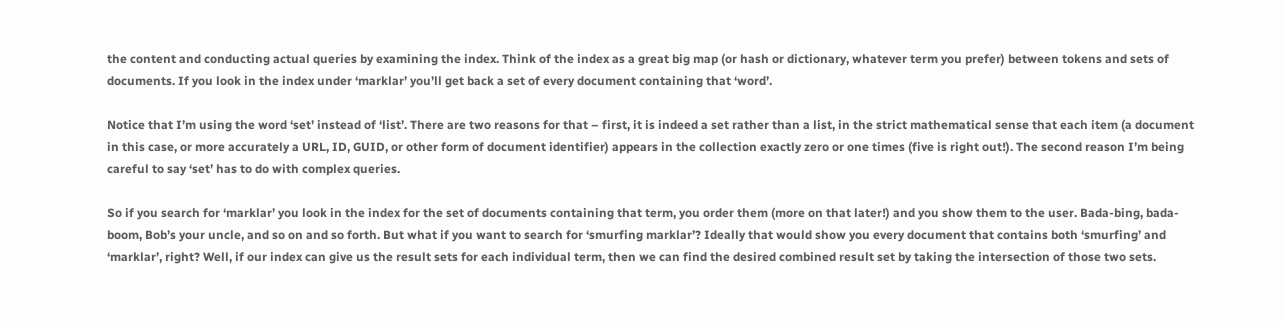the content and conducting actual queries by examining the index. Think of the index as a great big map (or hash or dictionary, whatever term you prefer) between tokens and sets of documents. If you look in the index under ‘marklar’ you’ll get back a set of every document containing that ‘word’.

Notice that I’m using the word ‘set’ instead of ‘list’. There are two reasons for that – first, it is indeed a set rather than a list, in the strict mathematical sense that each item (a document in this case, or more accurately a URL, ID, GUID, or other form of document identifier) appears in the collection exactly zero or one times (five is right out!). The second reason I’m being careful to say ‘set’ has to do with complex queries.

So if you search for ‘marklar’ you look in the index for the set of documents containing that term, you order them (more on that later!) and you show them to the user. Bada-bing, bada-boom, Bob’s your uncle, and so on and so forth. But what if you want to search for ‘smurfing marklar’? Ideally that would show you every document that contains both ‘smurfing’ and ‘marklar’, right? Well, if our index can give us the result sets for each individual term, then we can find the desired combined result set by taking the intersection of those two sets.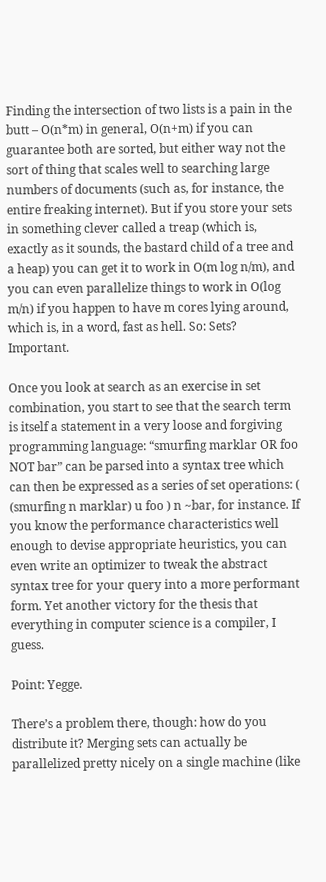Finding the intersection of two lists is a pain in the butt – O(n*m) in general, O(n+m) if you can guarantee both are sorted, but either way not the sort of thing that scales well to searching large numbers of documents (such as, for instance, the entire freaking internet). But if you store your sets in something clever called a treap (which is, exactly as it sounds, the bastard child of a tree and a heap) you can get it to work in O(m log n/m), and you can even parallelize things to work in O(log m/n) if you happen to have m cores lying around, which is, in a word, fast as hell. So: Sets? Important.

Once you look at search as an exercise in set combination, you start to see that the search term is itself a statement in a very loose and forgiving programming language: “smurfing marklar OR foo NOT bar” can be parsed into a syntax tree which can then be expressed as a series of set operations: ( (smurfing n marklar) u foo ) n ~bar, for instance. If you know the performance characteristics well enough to devise appropriate heuristics, you can even write an optimizer to tweak the abstract syntax tree for your query into a more performant form. Yet another victory for the thesis that everything in computer science is a compiler, I guess.

Point: Yegge.

There’s a problem there, though: how do you distribute it? Merging sets can actually be parallelized pretty nicely on a single machine (like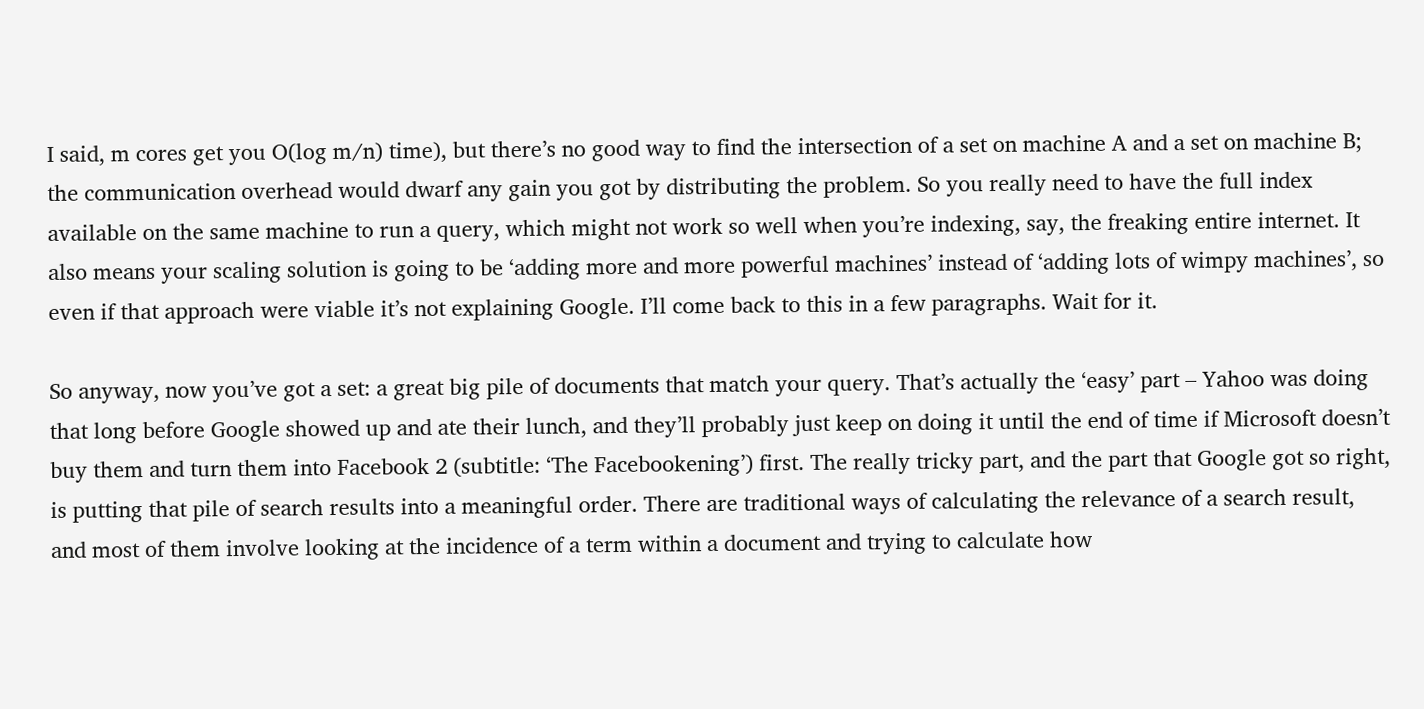I said, m cores get you O(log m/n) time), but there’s no good way to find the intersection of a set on machine A and a set on machine B; the communication overhead would dwarf any gain you got by distributing the problem. So you really need to have the full index available on the same machine to run a query, which might not work so well when you’re indexing, say, the freaking entire internet. It also means your scaling solution is going to be ‘adding more and more powerful machines’ instead of ‘adding lots of wimpy machines’, so even if that approach were viable it’s not explaining Google. I’ll come back to this in a few paragraphs. Wait for it.

So anyway, now you’ve got a set: a great big pile of documents that match your query. That’s actually the ‘easy’ part – Yahoo was doing that long before Google showed up and ate their lunch, and they’ll probably just keep on doing it until the end of time if Microsoft doesn’t buy them and turn them into Facebook 2 (subtitle: ‘The Facebookening’) first. The really tricky part, and the part that Google got so right, is putting that pile of search results into a meaningful order. There are traditional ways of calculating the relevance of a search result, and most of them involve looking at the incidence of a term within a document and trying to calculate how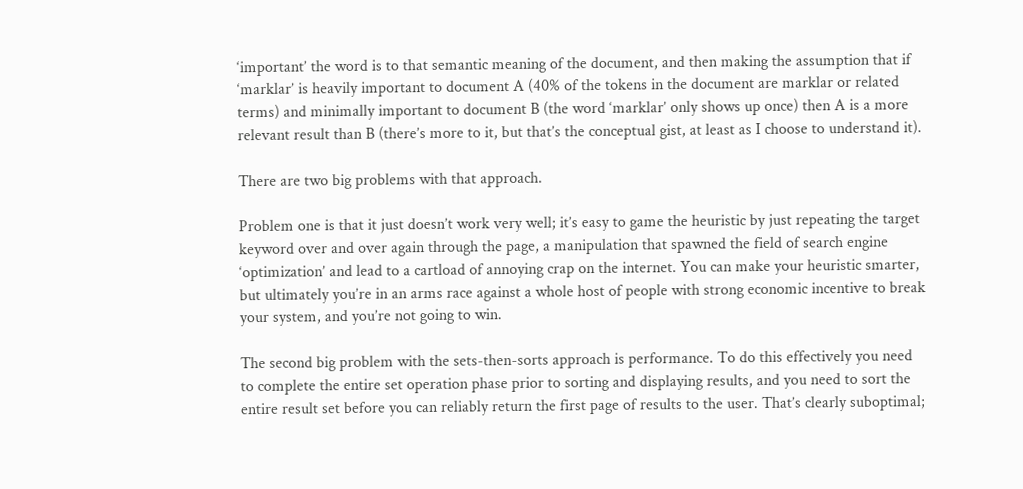‘important’ the word is to that semantic meaning of the document, and then making the assumption that if ‘marklar’ is heavily important to document A (40% of the tokens in the document are marklar or related terms) and minimally important to document B (the word ‘marklar’ only shows up once) then A is a more relevant result than B (there’s more to it, but that’s the conceptual gist, at least as I choose to understand it).

There are two big problems with that approach.

Problem one is that it just doesn’t work very well; it’s easy to game the heuristic by just repeating the target keyword over and over again through the page, a manipulation that spawned the field of search engine ‘optimization’ and lead to a cartload of annoying crap on the internet. You can make your heuristic smarter, but ultimately you’re in an arms race against a whole host of people with strong economic incentive to break your system, and you’re not going to win.

The second big problem with the sets-then-sorts approach is performance. To do this effectively you need to complete the entire set operation phase prior to sorting and displaying results, and you need to sort the entire result set before you can reliably return the first page of results to the user. That’s clearly suboptimal;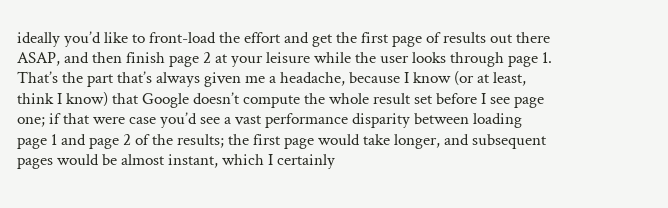ideally you’d like to front-load the effort and get the first page of results out there ASAP, and then finish page 2 at your leisure while the user looks through page 1. That’s the part that’s always given me a headache, because I know (or at least, think I know) that Google doesn’t compute the whole result set before I see page one; if that were case you’d see a vast performance disparity between loading page 1 and page 2 of the results; the first page would take longer, and subsequent pages would be almost instant, which I certainly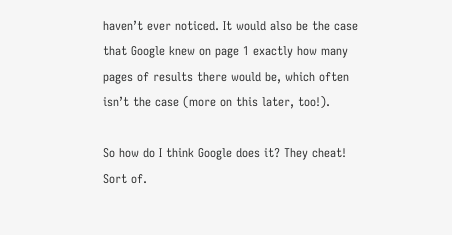haven’t ever noticed. It would also be the case that Google knew on page 1 exactly how many pages of results there would be, which often isn’t the case (more on this later, too!).

So how do I think Google does it? They cheat! Sort of.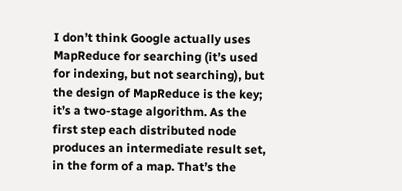I don’t think Google actually uses MapReduce for searching (it’s used for indexing, but not searching), but the design of MapReduce is the key; it’s a two-stage algorithm. As the first step each distributed node produces an intermediate result set, in the form of a map. That’s the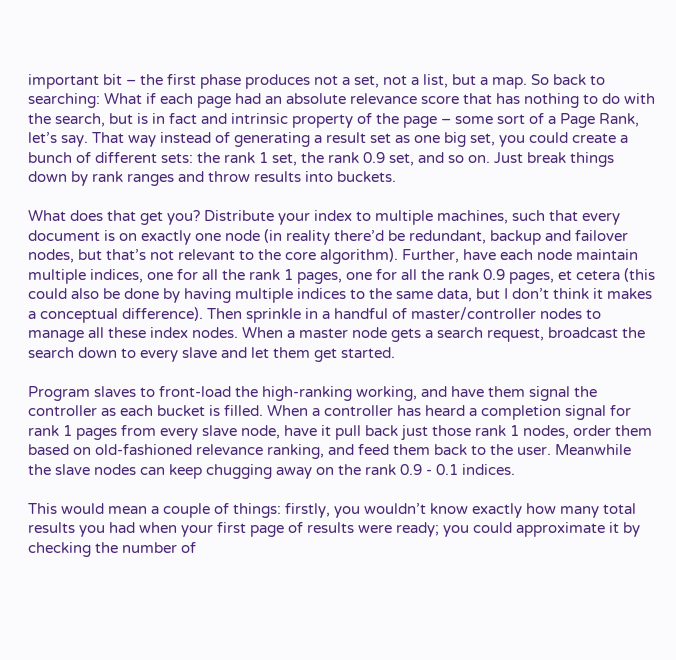important bit – the first phase produces not a set, not a list, but a map. So back to searching: What if each page had an absolute relevance score that has nothing to do with the search, but is in fact and intrinsic property of the page – some sort of a Page Rank, let’s say. That way instead of generating a result set as one big set, you could create a bunch of different sets: the rank 1 set, the rank 0.9 set, and so on. Just break things down by rank ranges and throw results into buckets.

What does that get you? Distribute your index to multiple machines, such that every document is on exactly one node (in reality there’d be redundant, backup and failover nodes, but that’s not relevant to the core algorithm). Further, have each node maintain multiple indices, one for all the rank 1 pages, one for all the rank 0.9 pages, et cetera (this could also be done by having multiple indices to the same data, but I don’t think it makes a conceptual difference). Then sprinkle in a handful of master/controller nodes to manage all these index nodes. When a master node gets a search request, broadcast the search down to every slave and let them get started.

Program slaves to front-load the high-ranking working, and have them signal the controller as each bucket is filled. When a controller has heard a completion signal for rank 1 pages from every slave node, have it pull back just those rank 1 nodes, order them based on old-fashioned relevance ranking, and feed them back to the user. Meanwhile the slave nodes can keep chugging away on the rank 0.9 - 0.1 indices.

This would mean a couple of things: firstly, you wouldn’t know exactly how many total results you had when your first page of results were ready; you could approximate it by checking the number of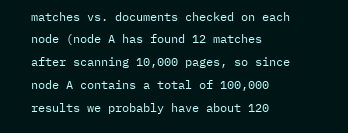matches vs. documents checked on each node (node A has found 12 matches after scanning 10,000 pages, so since node A contains a total of 100,000 results we probably have about 120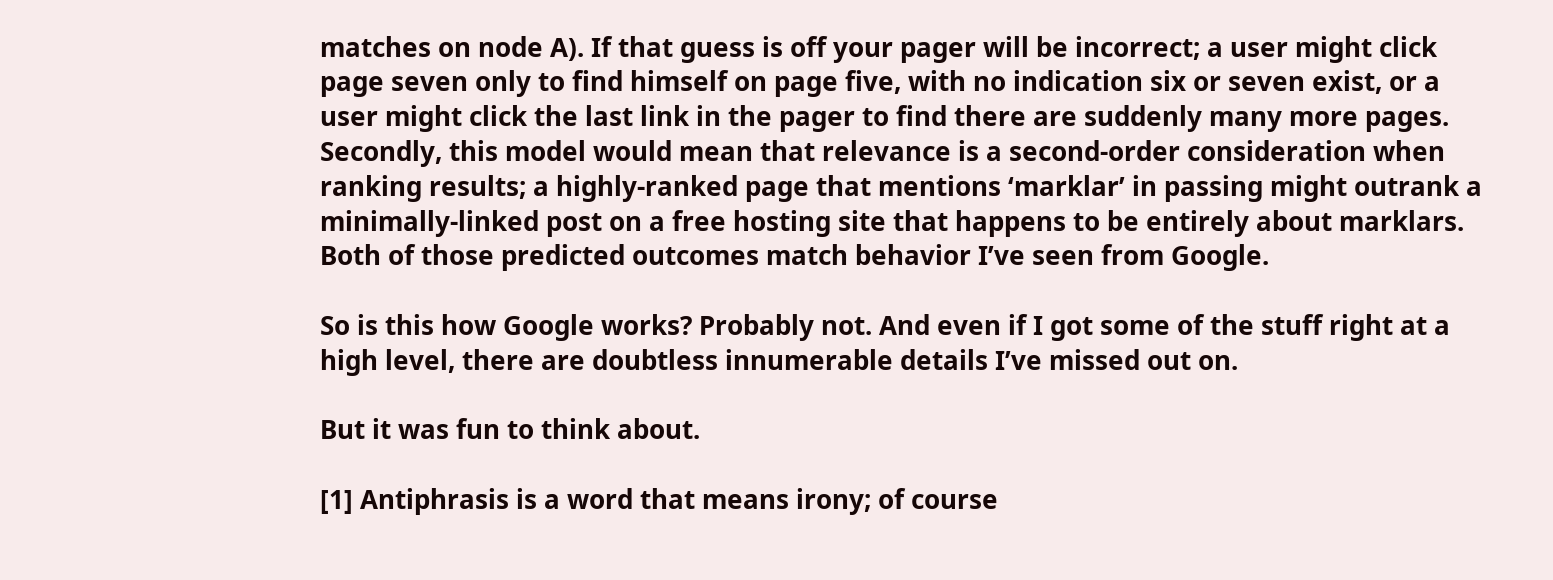matches on node A). If that guess is off your pager will be incorrect; a user might click page seven only to find himself on page five, with no indication six or seven exist, or a user might click the last link in the pager to find there are suddenly many more pages. Secondly, this model would mean that relevance is a second-order consideration when ranking results; a highly-ranked page that mentions ‘marklar’ in passing might outrank a minimally-linked post on a free hosting site that happens to be entirely about marklars. Both of those predicted outcomes match behavior I’ve seen from Google.

So is this how Google works? Probably not. And even if I got some of the stuff right at a high level, there are doubtless innumerable details I’ve missed out on.

But it was fun to think about.

[1] Antiphrasis is a word that means irony; of course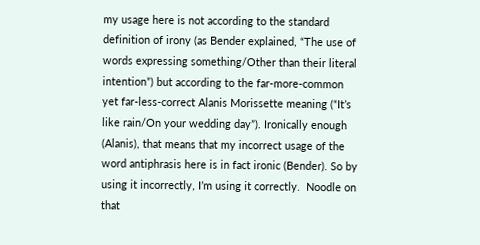my usage here is not according to the standard definition of irony (as Bender explained, “The use of words expressing something/Other than their literal intention”) but according to the far-more-common yet far-less-correct Alanis Morissette meaning (“It’s like rain/On your wedding day”). Ironically enough (Alanis), that means that my incorrect usage of the word antiphrasis here is in fact ironic (Bender). So by using it incorrectly, I’m using it correctly.  Noodle on that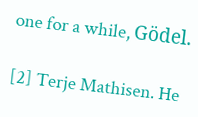one for a while, Gödel.

[2] Terje Mathisen. He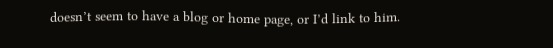doesn’t seem to have a blog or home page, or I’d link to him.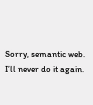Sorry, semantic web.  I’ll never do it again.